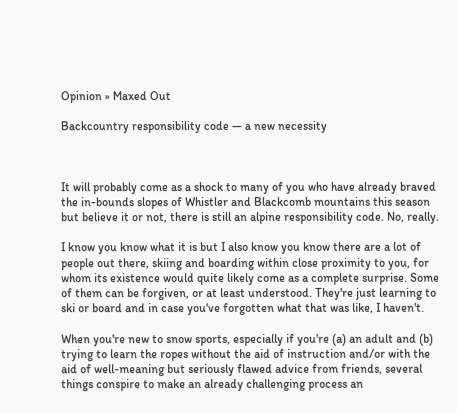Opinion » Maxed Out

Backcountry responsibility code — a new necessity



It will probably come as a shock to many of you who have already braved the in-bounds slopes of Whistler and Blackcomb mountains this season but believe it or not, there is still an alpine responsibility code. No, really.

I know you know what it is but I also know you know there are a lot of people out there, skiing and boarding within close proximity to you, for whom its existence would quite likely come as a complete surprise. Some of them can be forgiven, or at least understood. They're just learning to ski or board and in case you've forgotten what that was like, I haven't.

When you're new to snow sports, especially if you're (a) an adult and (b) trying to learn the ropes without the aid of instruction and/or with the aid of well-meaning but seriously flawed advice from friends, several things conspire to make an already challenging process an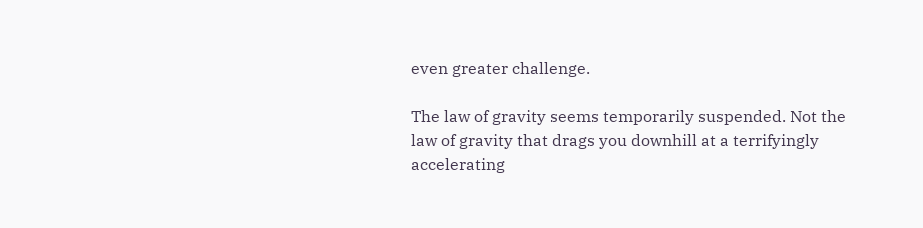even greater challenge.

The law of gravity seems temporarily suspended. Not the law of gravity that drags you downhill at a terrifyingly accelerating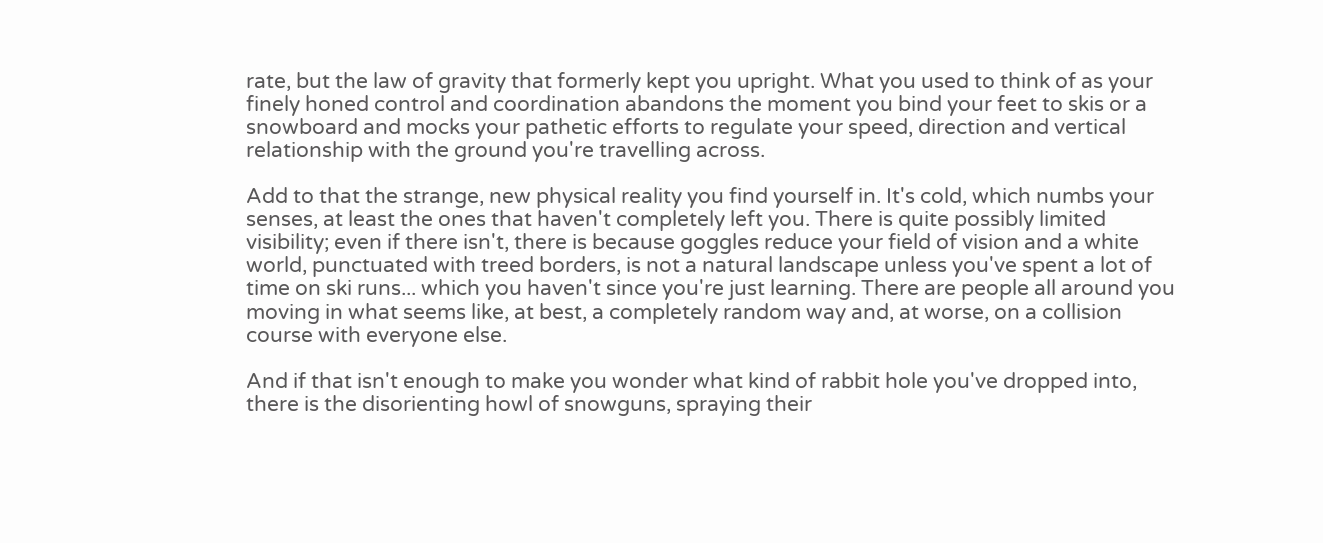rate, but the law of gravity that formerly kept you upright. What you used to think of as your finely honed control and coordination abandons the moment you bind your feet to skis or a snowboard and mocks your pathetic efforts to regulate your speed, direction and vertical relationship with the ground you're travelling across.

Add to that the strange, new physical reality you find yourself in. It's cold, which numbs your senses, at least the ones that haven't completely left you. There is quite possibly limited visibility; even if there isn't, there is because goggles reduce your field of vision and a white world, punctuated with treed borders, is not a natural landscape unless you've spent a lot of time on ski runs... which you haven't since you're just learning. There are people all around you moving in what seems like, at best, a completely random way and, at worse, on a collision course with everyone else.

And if that isn't enough to make you wonder what kind of rabbit hole you've dropped into, there is the disorienting howl of snowguns, spraying their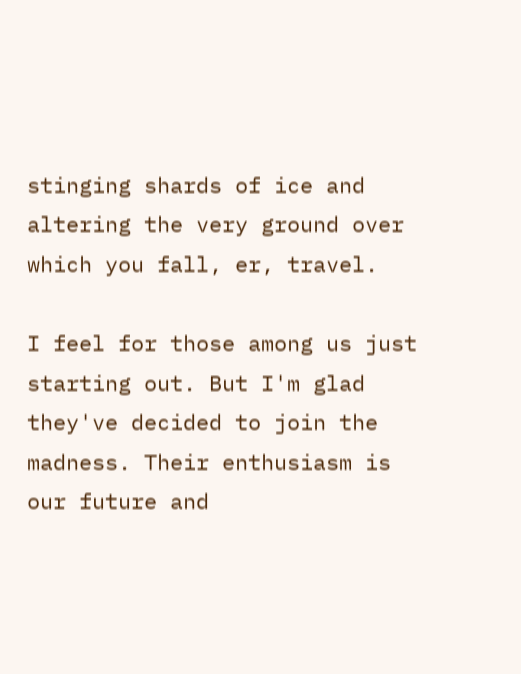stinging shards of ice and altering the very ground over which you fall, er, travel.

I feel for those among us just starting out. But I'm glad they've decided to join the madness. Their enthusiasm is our future and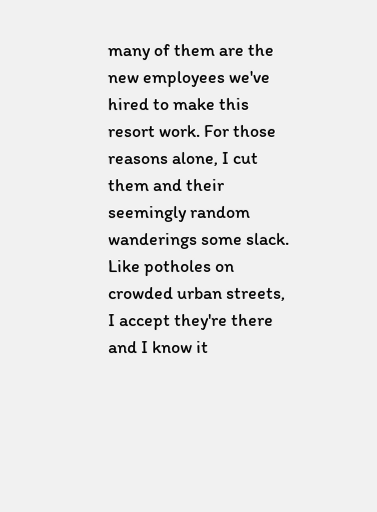many of them are the new employees we've hired to make this resort work. For those reasons alone, I cut them and their seemingly random wanderings some slack. Like potholes on crowded urban streets, I accept they're there and I know it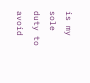is my sole duty to avoid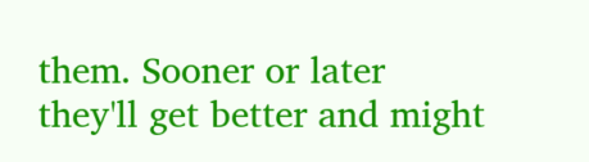them. Sooner or later they'll get better and might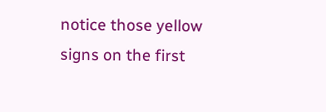notice those yellow signs on the first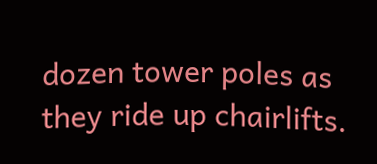dozen tower poles as they ride up chairlifts.